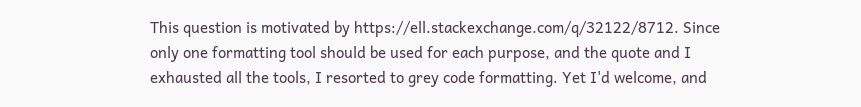This question is motivated by https://ell.stackexchange.com/q/32122/8712. Since only one formatting tool should be used for each purpose, and the quote and I exhausted all the tools, I resorted to grey code formatting. Yet I'd welcome, and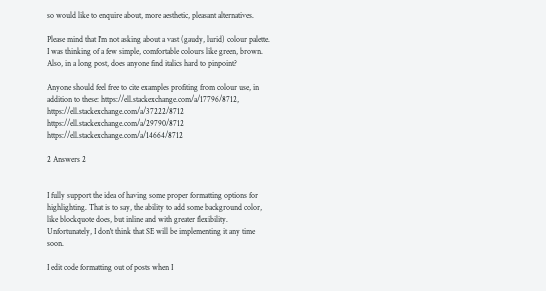so would like to enquire about, more aesthetic, pleasant alternatives.

Please mind that I'm not asking about a vast (gaudy, lurid) colour palette. I was thinking of a few simple, comfortable colours like green, brown. Also, in a long post, does anyone find italics hard to pinpoint?

Anyone should feel free to cite examples profiting from colour use, in addition to these: https://ell.stackexchange.com/a/17796/8712,
https://ell.stackexchange.com/a/37222/8712 https://ell.stackexchange.com/a/29790/8712 https://ell.stackexchange.com/a/14664/8712

2 Answers 2


I fully support the idea of having some proper formatting options for highlighting. That is to say, the ability to add some background color, like blockquote does, but inline and with greater flexibility. Unfortunately, I don't think that SE will be implementing it any time soon.

I edit code formatting out of posts when I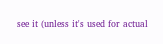see it (unless it's used for actual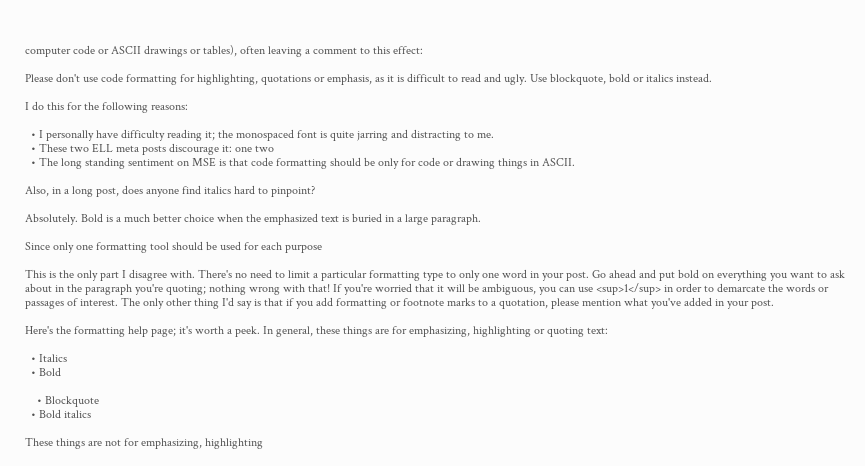computer code or ASCII drawings or tables), often leaving a comment to this effect:

Please don't use code formatting for highlighting, quotations or emphasis, as it is difficult to read and ugly. Use blockquote, bold or italics instead.

I do this for the following reasons:

  • I personally have difficulty reading it; the monospaced font is quite jarring and distracting to me.
  • These two ELL meta posts discourage it: one two
  • The long standing sentiment on MSE is that code formatting should be only for code or drawing things in ASCII.

Also, in a long post, does anyone find italics hard to pinpoint?

Absolutely. Bold is a much better choice when the emphasized text is buried in a large paragraph.

Since only one formatting tool should be used for each purpose

This is the only part I disagree with. There's no need to limit a particular formatting type to only one word in your post. Go ahead and put bold on everything you want to ask about in the paragraph you're quoting; nothing wrong with that! If you're worried that it will be ambiguous, you can use <sup>1</sup> in order to demarcate the words or passages of interest. The only other thing I'd say is that if you add formatting or footnote marks to a quotation, please mention what you've added in your post.

Here's the formatting help page; it's worth a peek. In general, these things are for emphasizing, highlighting or quoting text:

  • Italics
  • Bold

    • Blockquote
  • Bold italics

These things are not for emphasizing, highlighting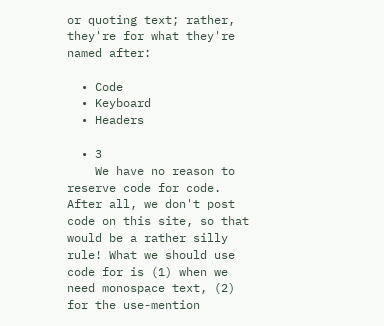or quoting text; rather, they're for what they're named after:

  • Code
  • Keyboard
  • Headers

  • 3
    We have no reason to reserve code for code. After all, we don't post code on this site, so that would be a rather silly rule! What we should use code for is (1) when we need monospace text, (2) for the use-mention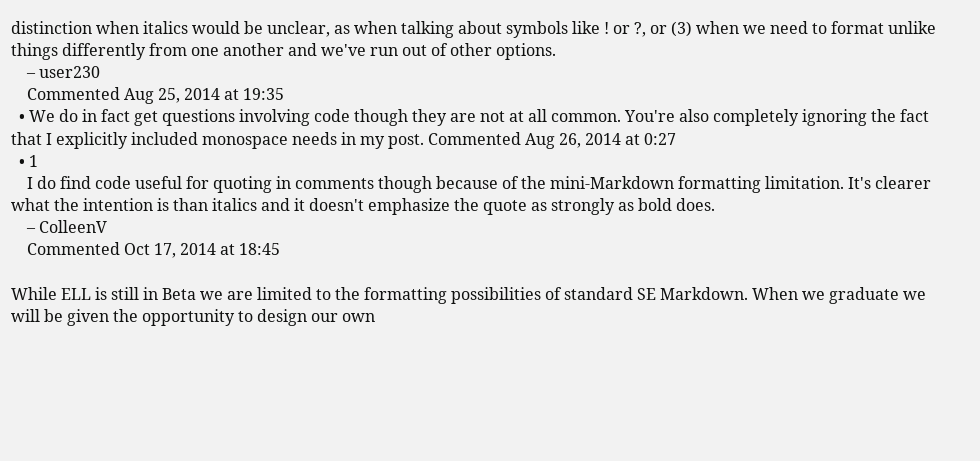distinction when italics would be unclear, as when talking about symbols like ! or ?, or (3) when we need to format unlike things differently from one another and we've run out of other options.
    – user230
    Commented Aug 25, 2014 at 19:35
  • We do in fact get questions involving code though they are not at all common. You're also completely ignoring the fact that I explicitly included monospace needs in my post. Commented Aug 26, 2014 at 0:27
  • 1
    I do find code useful for quoting in comments though because of the mini-Markdown formatting limitation. It's clearer what the intention is than italics and it doesn't emphasize the quote as strongly as bold does.
    – ColleenV
    Commented Oct 17, 2014 at 18:45

While ELL is still in Beta we are limited to the formatting possibilities of standard SE Markdown. When we graduate we will be given the opportunity to design our own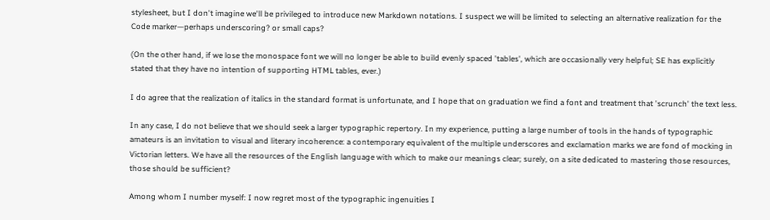stylesheet, but I don't imagine we'll be privileged to introduce new Markdown notations. I suspect we will be limited to selecting an alternative realization for the Code marker—perhaps underscoring? or small caps?

(On the other hand, if we lose the monospace font we will no longer be able to build evenly spaced 'tables', which are occasionally very helpful; SE has explicitly stated that they have no intention of supporting HTML tables, ever.)

I do agree that the realization of italics in the standard format is unfortunate, and I hope that on graduation we find a font and treatment that 'scrunch' the text less.

In any case, I do not believe that we should seek a larger typographic repertory. In my experience, putting a large number of tools in the hands of typographic amateurs is an invitation to visual and literary incoherence: a contemporary equivalent of the multiple underscores and exclamation marks we are fond of mocking in Victorian letters. We have all the resources of the English language with which to make our meanings clear; surely, on a site dedicated to mastering those resources, those should be sufficient?

Among whom I number myself: I now regret most of the typographic ingenuities I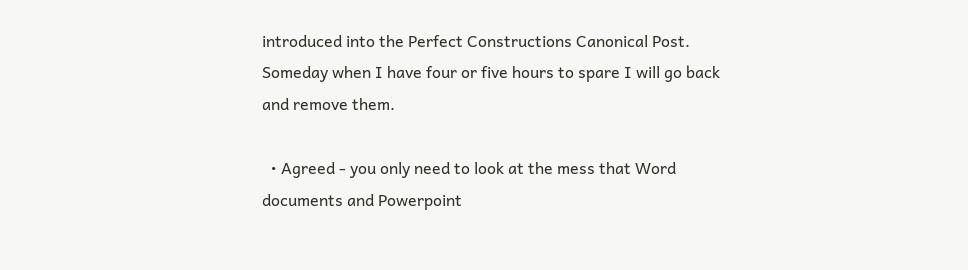introduced into the Perfect Constructions Canonical Post. Someday when I have four or five hours to spare I will go back and remove them.

  • Agreed - you only need to look at the mess that Word documents and Powerpoint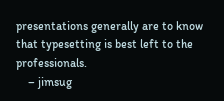presentations generally are to know that typesetting is best left to the professionals.
    – jimsug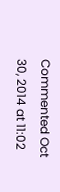Commented Oct 30, 2014 at 11:02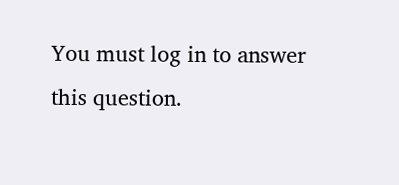You must log in to answer this question.